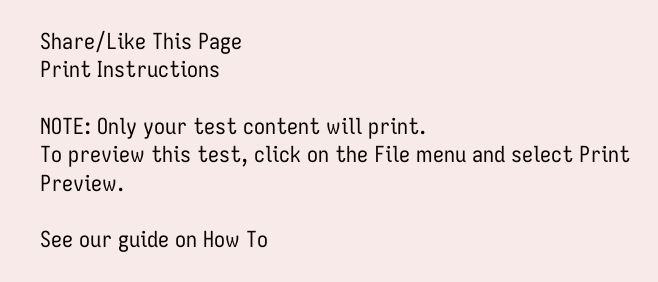Share/Like This Page
Print Instructions

NOTE: Only your test content will print.
To preview this test, click on the File menu and select Print Preview.

See our guide on How To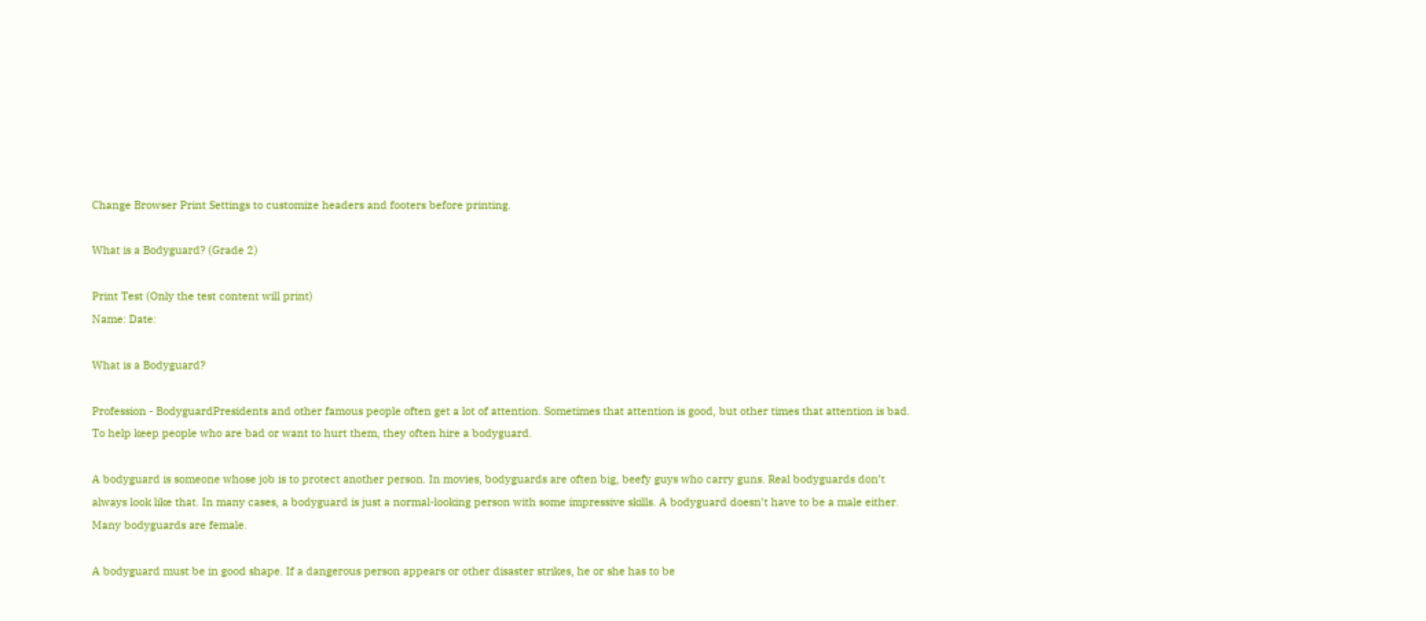Change Browser Print Settings to customize headers and footers before printing.

What is a Bodyguard? (Grade 2)

Print Test (Only the test content will print)
Name: Date:

What is a Bodyguard?

Profession - BodyguardPresidents and other famous people often get a lot of attention. Sometimes that attention is good, but other times that attention is bad. To help keep people who are bad or want to hurt them, they often hire a bodyguard.

A bodyguard is someone whose job is to protect another person. In movies, bodyguards are often big, beefy guys who carry guns. Real bodyguards don’t always look like that. In many cases, a bodyguard is just a normal-looking person with some impressive skills. A bodyguard doesn’t have to be a male either. Many bodyguards are female.

A bodyguard must be in good shape. If a dangerous person appears or other disaster strikes, he or she has to be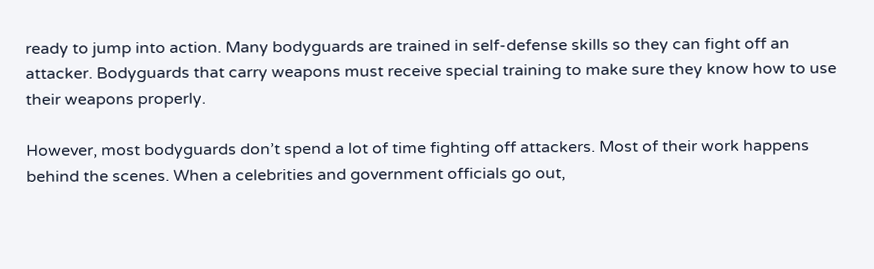ready to jump into action. Many bodyguards are trained in self-defense skills so they can fight off an attacker. Bodyguards that carry weapons must receive special training to make sure they know how to use their weapons properly.

However, most bodyguards don’t spend a lot of time fighting off attackers. Most of their work happens behind the scenes. When a celebrities and government officials go out,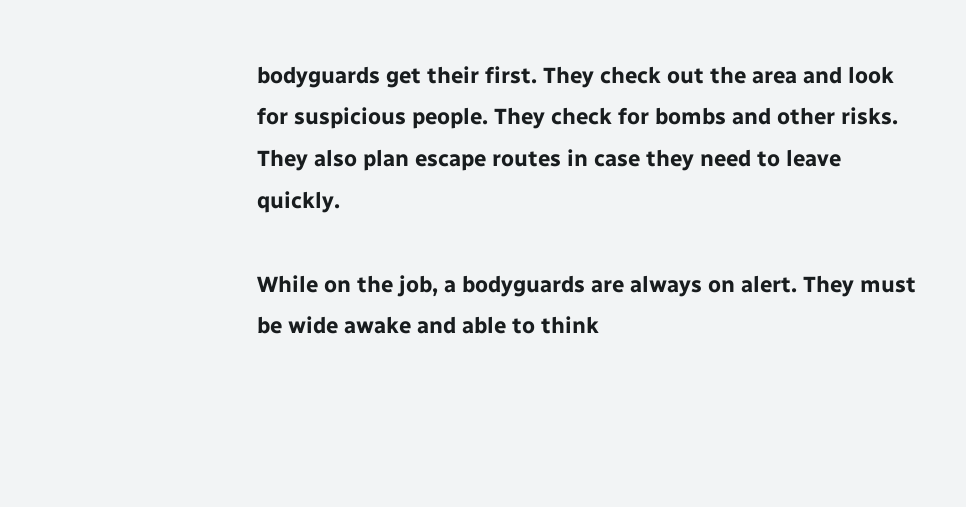bodyguards get their first. They check out the area and look for suspicious people. They check for bombs and other risks. They also plan escape routes in case they need to leave quickly.

While on the job, a bodyguards are always on alert. They must be wide awake and able to think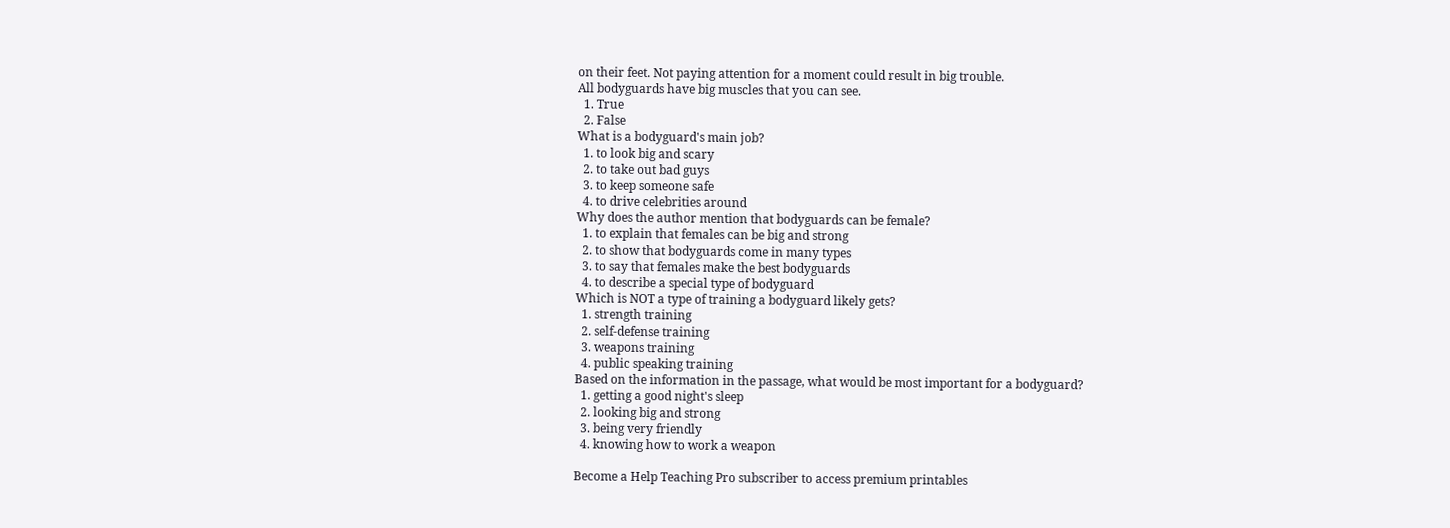on their feet. Not paying attention for a moment could result in big trouble.
All bodyguards have big muscles that you can see.
  1. True
  2. False
What is a bodyguard's main job?
  1. to look big and scary
  2. to take out bad guys
  3. to keep someone safe
  4. to drive celebrities around
Why does the author mention that bodyguards can be female?
  1. to explain that females can be big and strong
  2. to show that bodyguards come in many types
  3. to say that females make the best bodyguards
  4. to describe a special type of bodyguard
Which is NOT a type of training a bodyguard likely gets?
  1. strength training
  2. self-defense training
  3. weapons training
  4. public speaking training
Based on the information in the passage, what would be most important for a bodyguard?
  1. getting a good night's sleep
  2. looking big and strong
  3. being very friendly
  4. knowing how to work a weapon

Become a Help Teaching Pro subscriber to access premium printables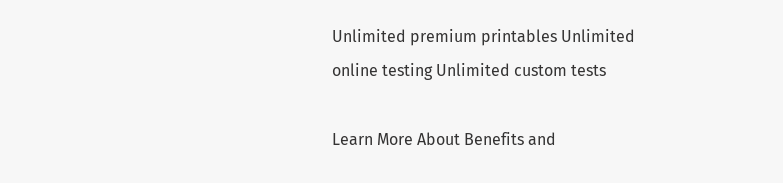Unlimited premium printables Unlimited online testing Unlimited custom tests

Learn More About Benefits and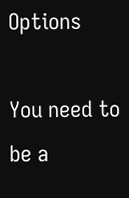Options

You need to be a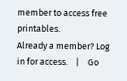member to access free printables.
Already a member? Log in for access.    |    Go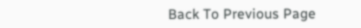Back To Previous Page